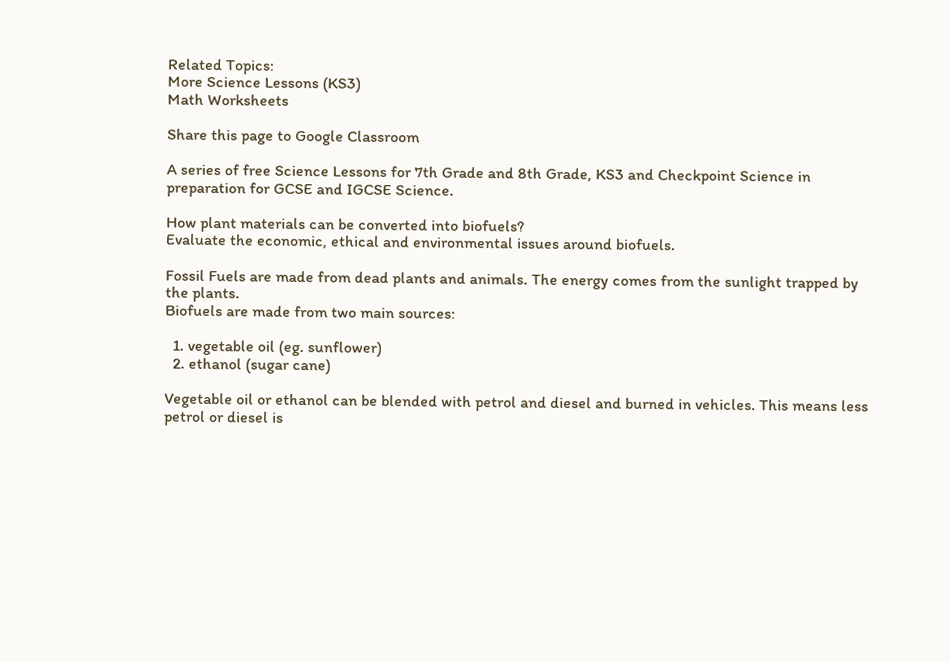Related Topics:
More Science Lessons (KS3)
Math Worksheets

Share this page to Google Classroom

A series of free Science Lessons for 7th Grade and 8th Grade, KS3 and Checkpoint Science in preparation for GCSE and IGCSE Science.

How plant materials can be converted into biofuels?
Evaluate the economic, ethical and environmental issues around biofuels.

Fossil Fuels are made from dead plants and animals. The energy comes from the sunlight trapped by the plants.
Biofuels are made from two main sources:

  1. vegetable oil (eg. sunflower)
  2. ethanol (sugar cane)

Vegetable oil or ethanol can be blended with petrol and diesel and burned in vehicles. This means less petrol or diesel is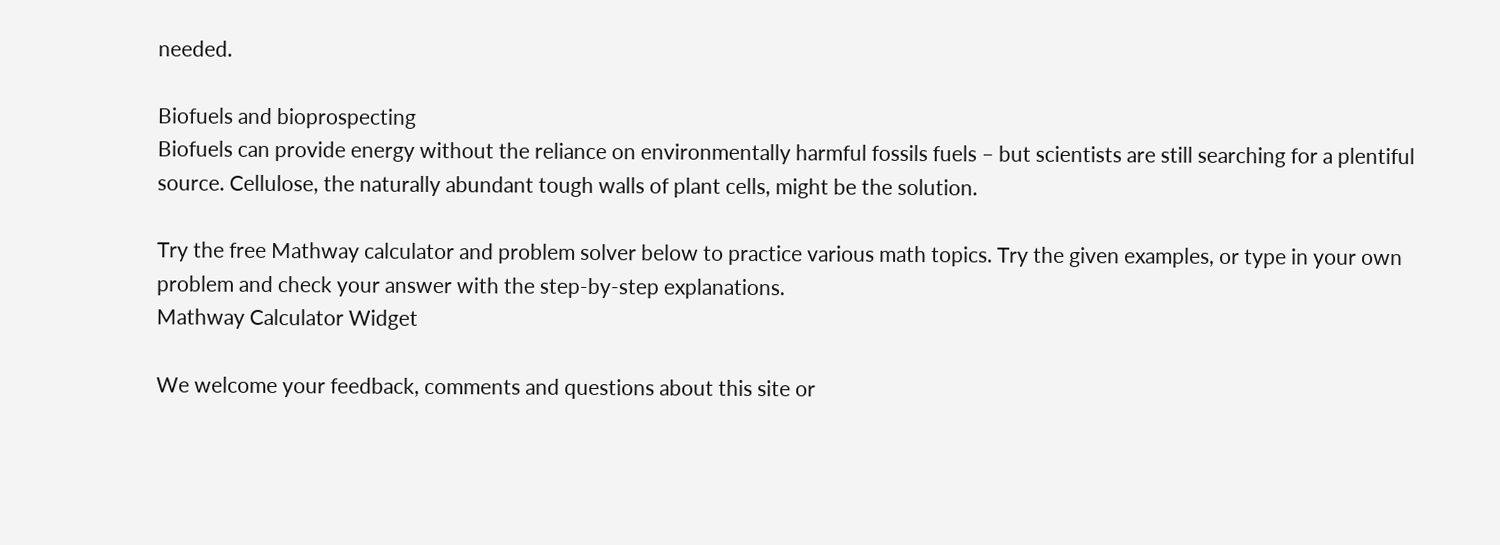needed.

Biofuels and bioprospecting
Biofuels can provide energy without the reliance on environmentally harmful fossils fuels – but scientists are still searching for a plentiful source. Cellulose, the naturally abundant tough walls of plant cells, might be the solution.

Try the free Mathway calculator and problem solver below to practice various math topics. Try the given examples, or type in your own problem and check your answer with the step-by-step explanations.
Mathway Calculator Widget

We welcome your feedback, comments and questions about this site or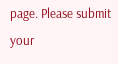page. Please submit your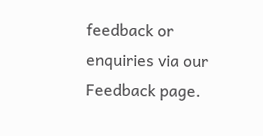feedback or enquiries via our Feedback page.